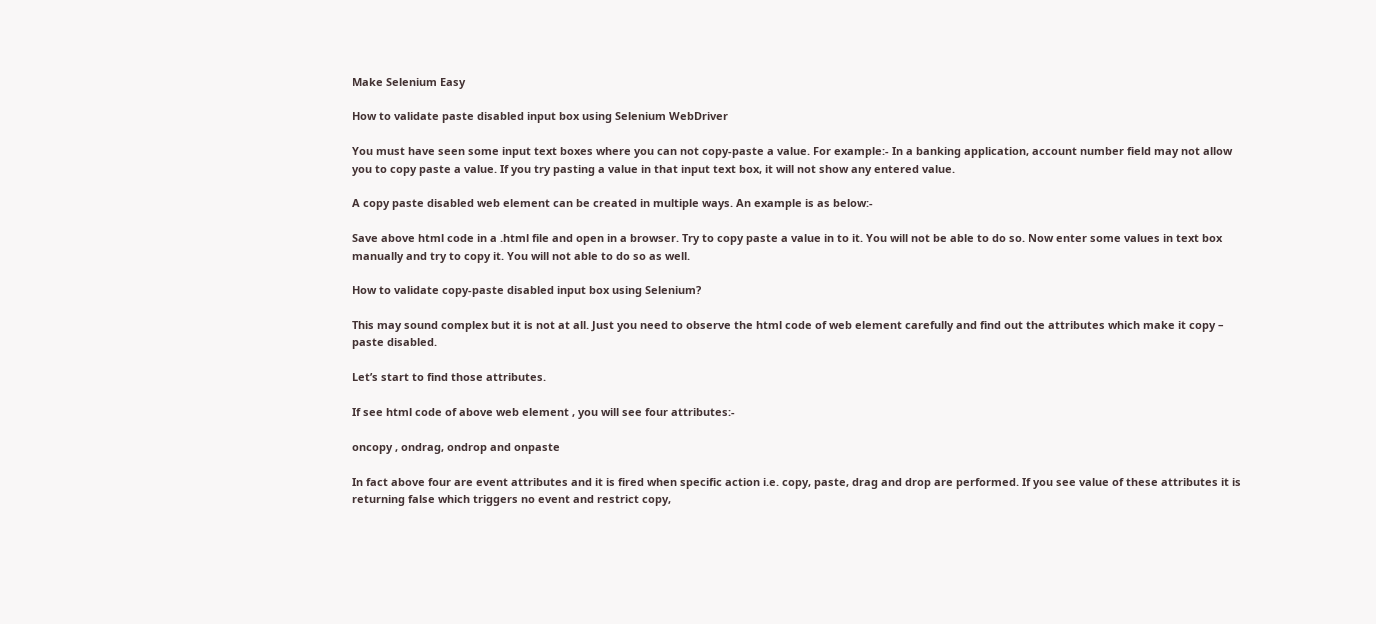Make Selenium Easy

How to validate paste disabled input box using Selenium WebDriver

You must have seen some input text boxes where you can not copy-paste a value. For example:- In a banking application, account number field may not allow you to copy paste a value. If you try pasting a value in that input text box, it will not show any entered value.

A copy paste disabled web element can be created in multiple ways. An example is as below:-

Save above html code in a .html file and open in a browser. Try to copy paste a value in to it. You will not be able to do so. Now enter some values in text box manually and try to copy it. You will not able to do so as well.

How to validate copy-paste disabled input box using Selenium?

This may sound complex but it is not at all. Just you need to observe the html code of web element carefully and find out the attributes which make it copy – paste disabled.

Let’s start to find those attributes.

If see html code of above web element , you will see four attributes:-

oncopy , ondrag, ondrop and onpaste

In fact above four are event attributes and it is fired when specific action i.e. copy, paste, drag and drop are performed. If you see value of these attributes it is returning false which triggers no event and restrict copy,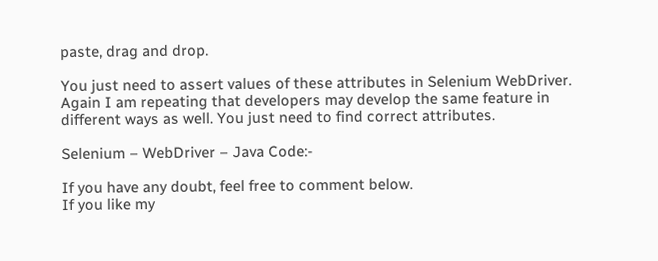paste, drag and drop.

You just need to assert values of these attributes in Selenium WebDriver. Again I am repeating that developers may develop the same feature in different ways as well. You just need to find correct attributes.

Selenium – WebDriver – Java Code:-

If you have any doubt, feel free to comment below.
If you like my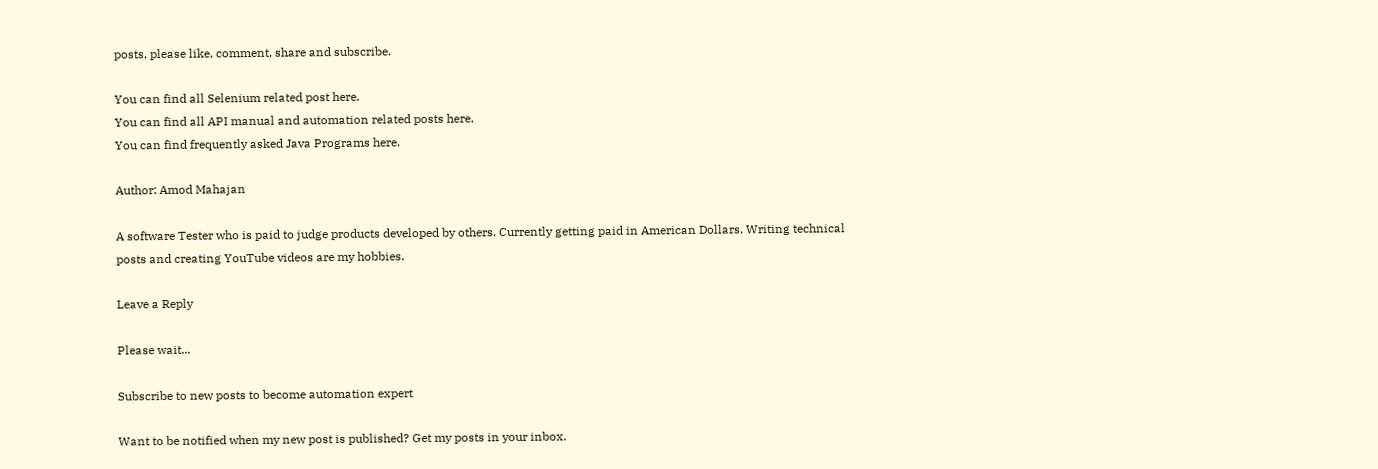posts, please like, comment, share and subscribe.

You can find all Selenium related post here.
You can find all API manual and automation related posts here.
You can find frequently asked Java Programs here.

Author: Amod Mahajan

A software Tester who is paid to judge products developed by others. Currently getting paid in American Dollars. Writing technical posts and creating YouTube videos are my hobbies.

Leave a Reply

Please wait...

Subscribe to new posts to become automation expert

Want to be notified when my new post is published? Get my posts in your inbox.